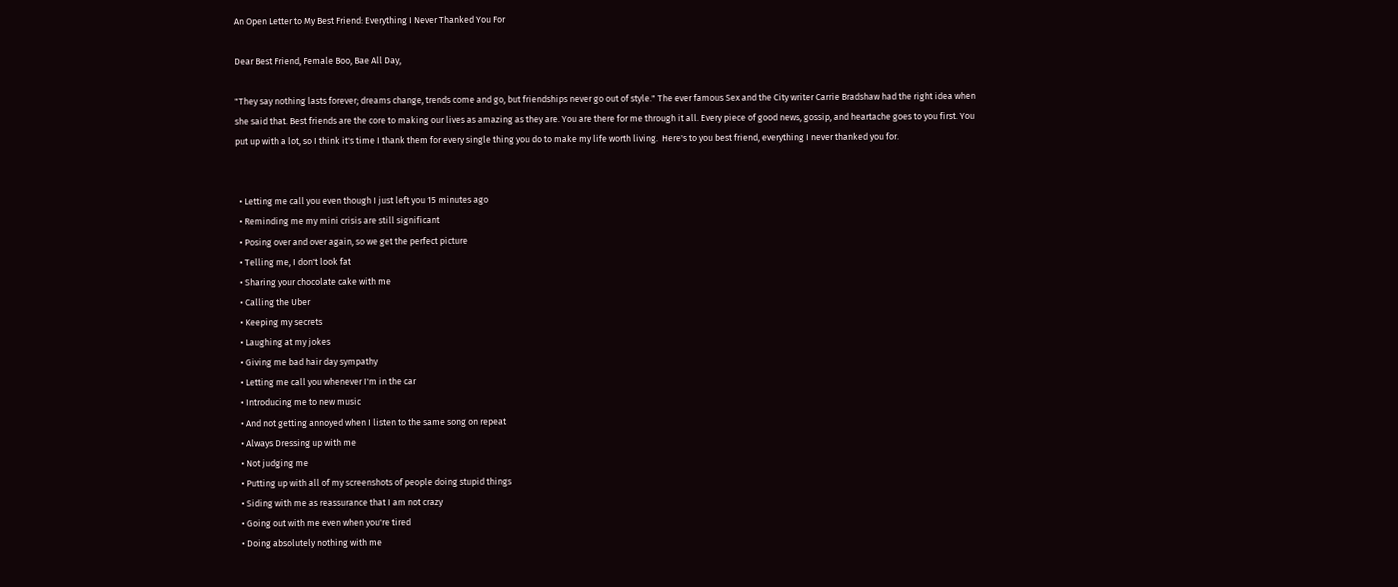An Open Letter to My Best Friend: Everything I Never Thanked You For

Dear Best Friend, Female Boo, Bae All Day,

"They say nothing lasts forever; dreams change, trends come and go, but friendships never go out of style." The ever famous Sex and the City writer Carrie Bradshaw had the right idea when she said that. Best friends are the core to making our lives as amazing as they are. You are there for me through it all. Every piece of good news, gossip, and heartache goes to you first. You put up with a lot, so I think it's time I thank them for every single thing you do to make my life worth living.  Here's to you best friend, everything I never thanked you for.


  • Letting me call you even though I just left you 15 minutes ago
  • Reminding me my mini crisis are still significant
  • Posing over and over again, so we get the perfect picture
  • Telling me, I don't look fat
  • Sharing your chocolate cake with me
  • Calling the Uber
  • Keeping my secrets
  • Laughing at my jokes
  • Giving me bad hair day sympathy
  • Letting me call you whenever I'm in the car
  • Introducing me to new music
  • And not getting annoyed when I listen to the same song on repeat
  • Always Dressing up with me
  • Not judging me
  • Putting up with all of my screenshots of people doing stupid things
  • Siding with me as reassurance that I am not crazy
  • Going out with me even when you're tired
  • Doing absolutely nothing with me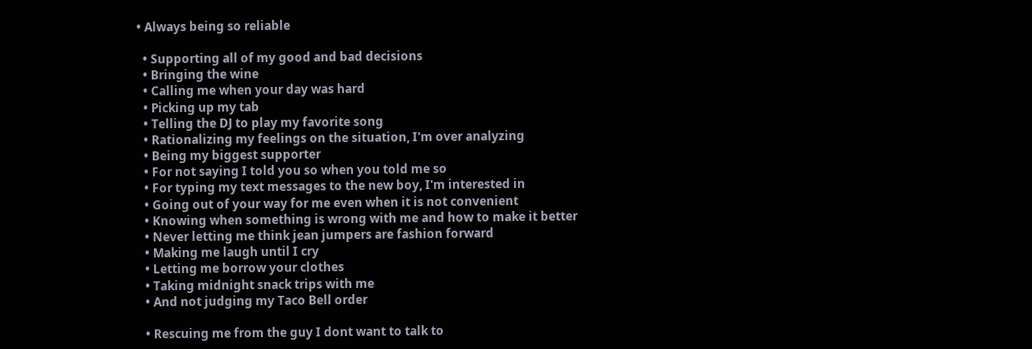• Always being so reliable

  • Supporting all of my good and bad decisions
  • Bringing the wine
  • Calling me when your day was hard
  • Picking up my tab
  • Telling the DJ to play my favorite song
  • Rationalizing my feelings on the situation, I'm over analyzing
  • Being my biggest supporter
  • For not saying I told you so when you told me so
  • For typing my text messages to the new boy, I'm interested in
  • Going out of your way for me even when it is not convenient
  • Knowing when something is wrong with me and how to make it better
  • Never letting me think jean jumpers are fashion forward
  • Making me laugh until I cry
  • Letting me borrow your clothes
  • Taking midnight snack trips with me
  • And not judging my Taco Bell order

  • Rescuing me from the guy I dont want to talk to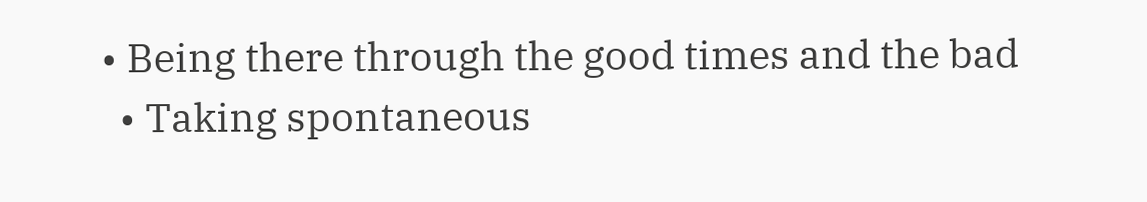• Being there through the good times and the bad
  • Taking spontaneous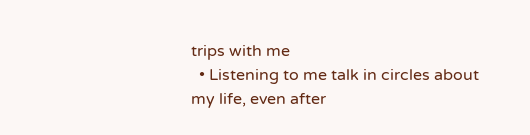trips with me
  • Listening to me talk in circles about my life, even after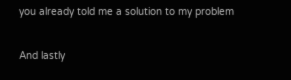you already told me a solution to my problem

And lastly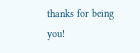thanks for being you!